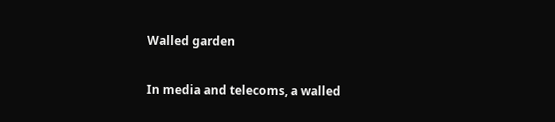Walled garden

In media and telecoms, a walled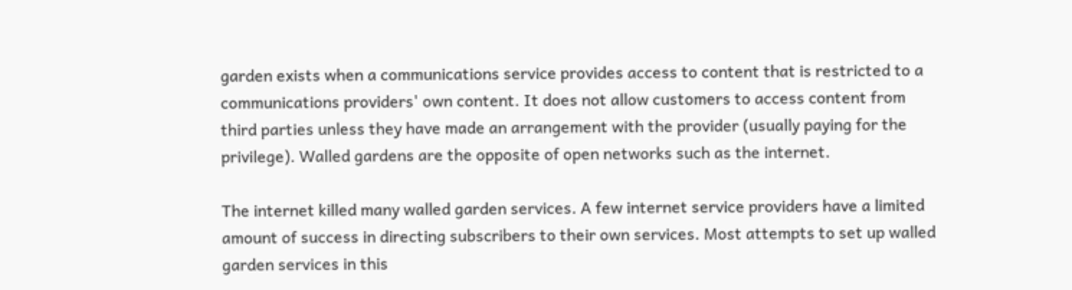garden exists when a communications service provides access to content that is restricted to a communications providers' own content. It does not allow customers to access content from third parties unless they have made an arrangement with the provider (usually paying for the privilege). Walled gardens are the opposite of open networks such as the internet.

The internet killed many walled garden services. A few internet service providers have a limited amount of success in directing subscribers to their own services. Most attempts to set up walled garden services in this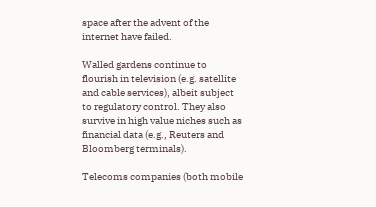space after the advent of the internet have failed.

Walled gardens continue to flourish in television (e.g. satellite and cable services), albeit subject to regulatory control. They also survive in high value niches such as financial data (e.g., Reuters and Bloomberg terminals).

Telecoms companies (both mobile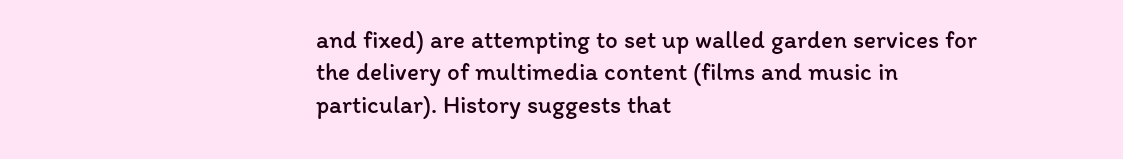and fixed) are attempting to set up walled garden services for the delivery of multimedia content (films and music in particular). History suggests that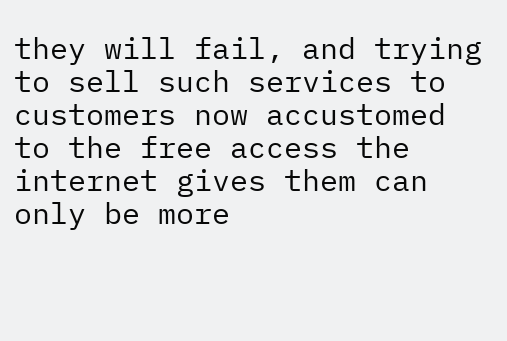they will fail, and trying to sell such services to customers now accustomed to the free access the internet gives them can only be more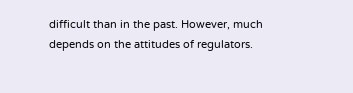difficult than in the past. However, much depends on the attitudes of regulators.